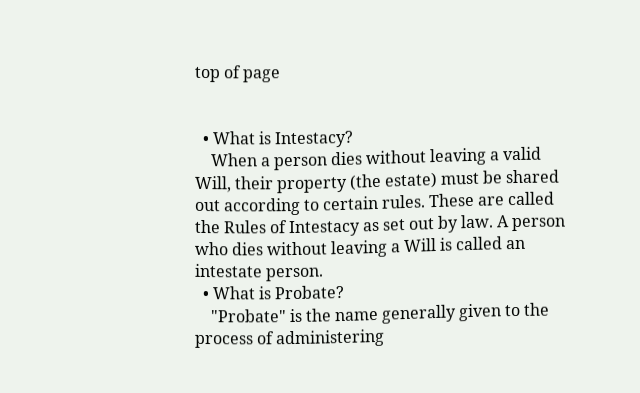top of page


  • What is Intestacy?
    When a person dies without leaving a valid Will, their property (the estate) must be shared out according to certain rules. These are called the Rules of Intestacy as set out by law. A person who dies without leaving a Will is called an intestate person.
  • What is Probate?
    "Probate" is the name generally given to the process of administering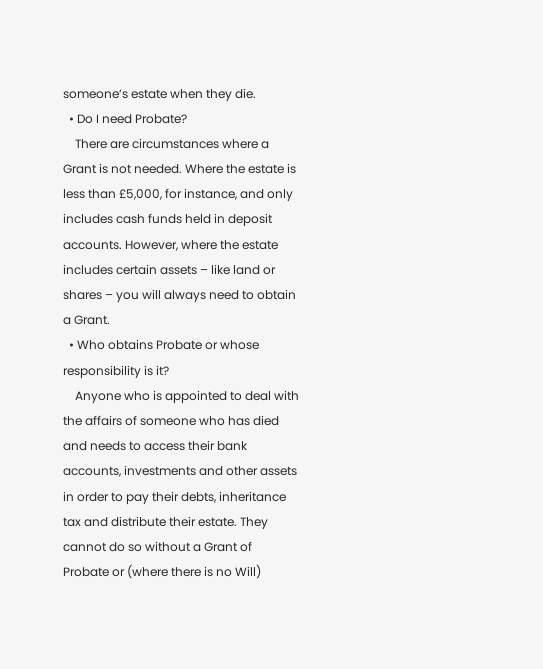someone’s estate when they die.
  • Do I need Probate?
    There are circumstances where a Grant is not needed. Where the estate is less than £5,000, for instance, and only includes cash funds held in deposit accounts. However, where the estate includes certain assets – like land or shares – you will always need to obtain a Grant.
  • Who obtains Probate or whose responsibility is it?
    Anyone who is appointed to deal with the affairs of someone who has died and needs to access their bank accounts, investments and other assets in order to pay their debts, inheritance tax and distribute their estate. They cannot do so without a Grant of Probate or (where there is no Will)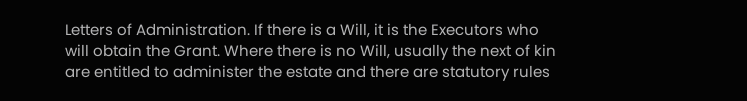Letters of Administration. If there is a Will, it is the Executors who will obtain the Grant. Where there is no Will, usually the next of kin are entitled to administer the estate and there are statutory rules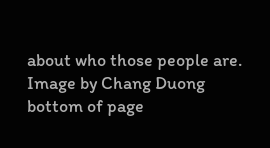about who those people are.
Image by Chang Duong
bottom of page